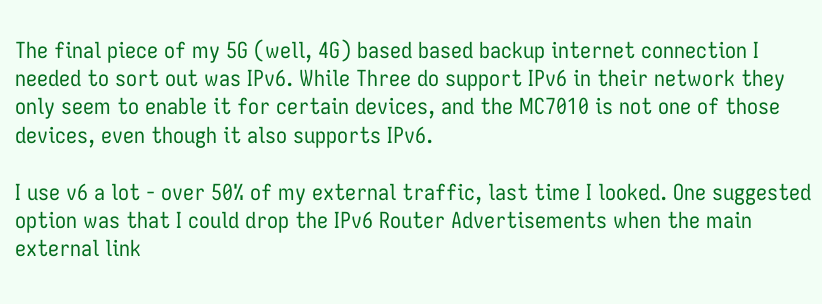The final piece of my 5G (well, 4G) based based backup internet connection I needed to sort out was IPv6. While Three do support IPv6 in their network they only seem to enable it for certain devices, and the MC7010 is not one of those devices, even though it also supports IPv6.

I use v6 a lot - over 50% of my external traffic, last time I looked. One suggested option was that I could drop the IPv6 Router Advertisements when the main external link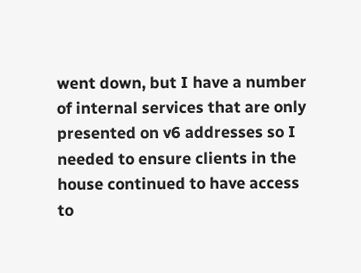went down, but I have a number of internal services that are only presented on v6 addresses so I needed to ensure clients in the house continued to have access to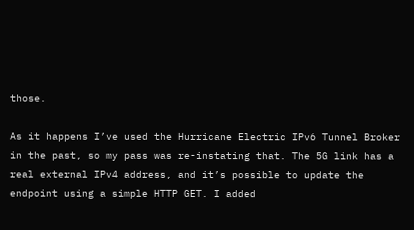those.

As it happens I’ve used the Hurricane Electric IPv6 Tunnel Broker in the past, so my pass was re-instating that. The 5G link has a real external IPv4 address, and it’s possible to update the endpoint using a simple HTTP GET. I added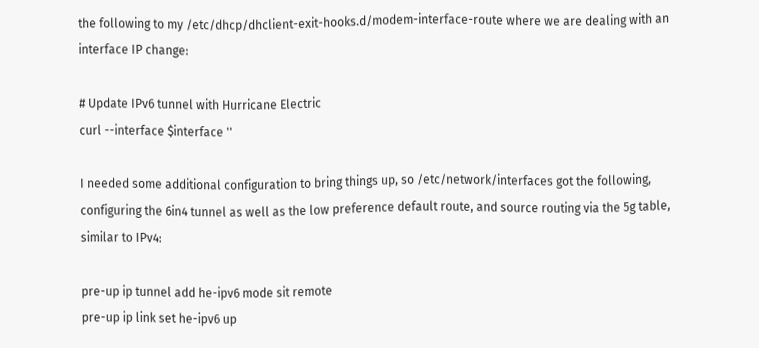the following to my /etc/dhcp/dhclient-exit-hooks.d/modem-interface-route where we are dealing with an interface IP change:

# Update IPv6 tunnel with Hurricane Electric
curl --interface $interface ''

I needed some additional configuration to bring things up, so /etc/network/interfaces got the following, configuring the 6in4 tunnel as well as the low preference default route, and source routing via the 5g table, similar to IPv4:

pre-up ip tunnel add he-ipv6 mode sit remote
pre-up ip link set he-ipv6 up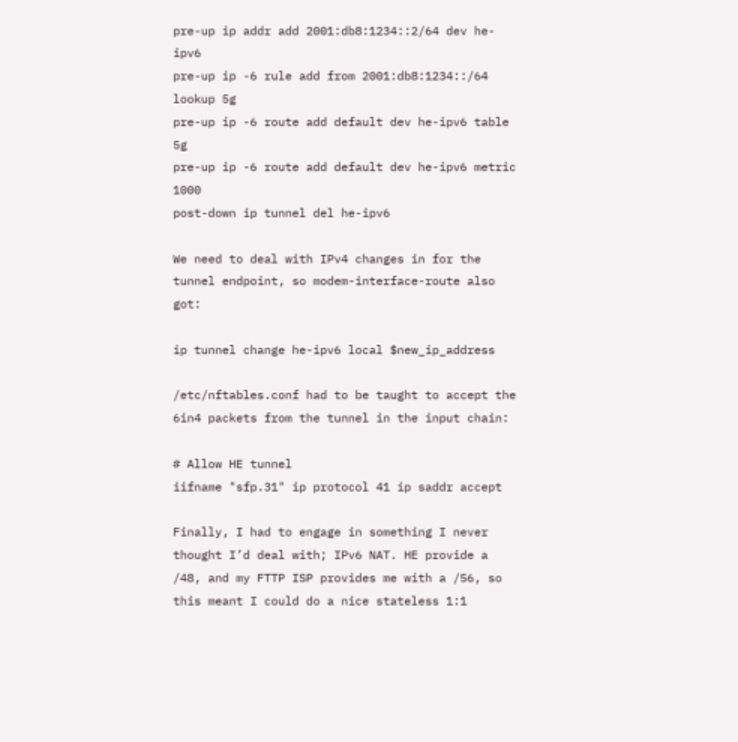pre-up ip addr add 2001:db8:1234::2/64 dev he-ipv6
pre-up ip -6 rule add from 2001:db8:1234::/64 lookup 5g
pre-up ip -6 route add default dev he-ipv6 table 5g
pre-up ip -6 route add default dev he-ipv6 metric 1000
post-down ip tunnel del he-ipv6

We need to deal with IPv4 changes in for the tunnel endpoint, so modem-interface-route also got:

ip tunnel change he-ipv6 local $new_ip_address

/etc/nftables.conf had to be taught to accept the 6in4 packets from the tunnel in the input chain:

# Allow HE tunnel
iifname "sfp.31" ip protocol 41 ip saddr accept

Finally, I had to engage in something I never thought I’d deal with; IPv6 NAT. HE provide a /48, and my FTTP ISP provides me with a /56, so this meant I could do a nice stateless 1:1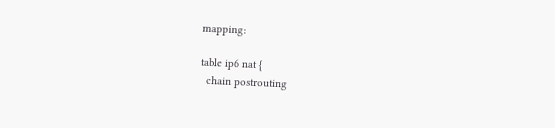mapping:

table ip6 nat {
  chain postrouting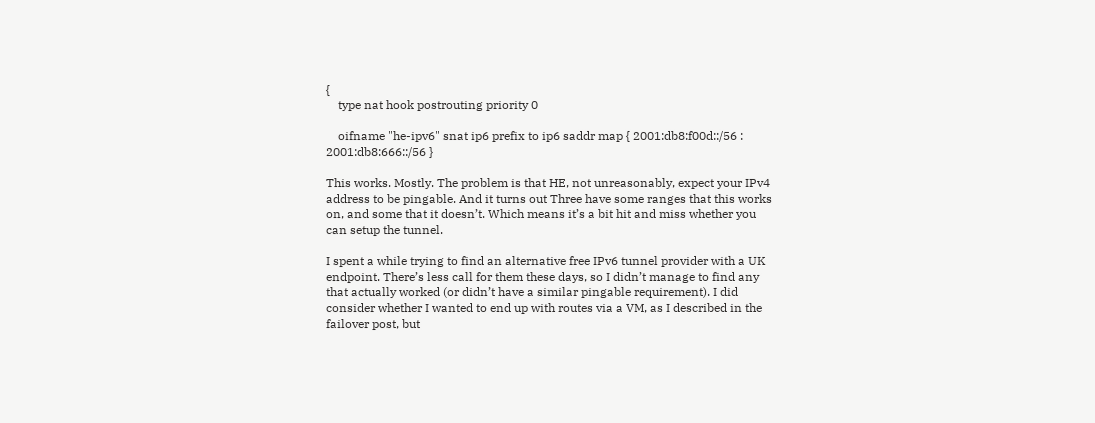{
    type nat hook postrouting priority 0

    oifname "he-ipv6" snat ip6 prefix to ip6 saddr map { 2001:db8:f00d::/56 : 2001:db8:666::/56 }

This works. Mostly. The problem is that HE, not unreasonably, expect your IPv4 address to be pingable. And it turns out Three have some ranges that this works on, and some that it doesn’t. Which means it’s a bit hit and miss whether you can setup the tunnel.

I spent a while trying to find an alternative free IPv6 tunnel provider with a UK endpoint. There’s less call for them these days, so I didn’t manage to find any that actually worked (or didn’t have a similar pingable requirement). I did consider whether I wanted to end up with routes via a VM, as I described in the failover post, but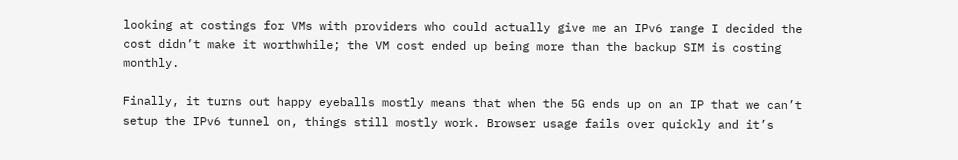looking at costings for VMs with providers who could actually give me an IPv6 range I decided the cost didn’t make it worthwhile; the VM cost ended up being more than the backup SIM is costing monthly.

Finally, it turns out happy eyeballs mostly means that when the 5G ends up on an IP that we can’t setup the IPv6 tunnel on, things still mostly work. Browser usage fails over quickly and it’s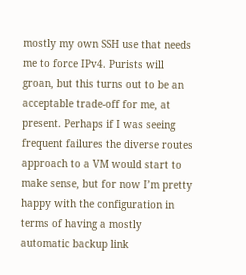mostly my own SSH use that needs me to force IPv4. Purists will groan, but this turns out to be an acceptable trade-off for me, at present. Perhaps if I was seeing frequent failures the diverse routes approach to a VM would start to make sense, but for now I’m pretty happy with the configuration in terms of having a mostly automatic backup link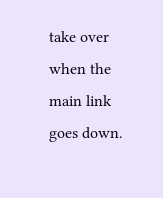take over when the main link goes down.